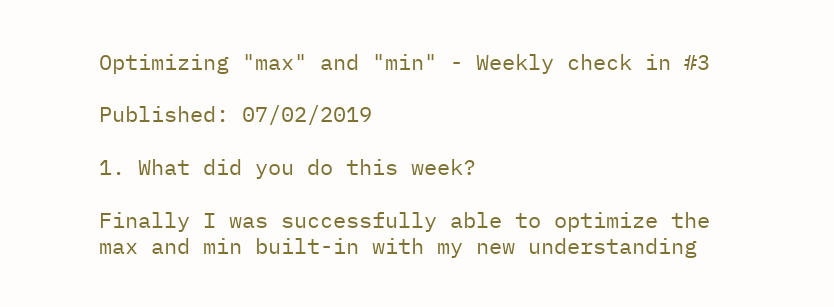Optimizing "max" and "min" - Weekly check in #3

Published: 07/02/2019

1. What did you do this week?

Finally I was successfully able to optimize the max and min built-in with my new understanding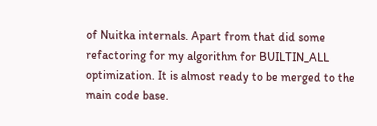of Nuitka internals. Apart from that did some refactoring for my algorithm for BUILTIN_ALL optimization. It is almost ready to be merged to the main code base.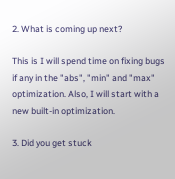2. What is coming up next?

This is I will spend time on fixing bugs if any in the "abs", "min" and "max" optimization. Also, I will start with a new built-in optimization.

3. Did you get stuck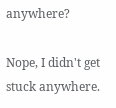anywhere?

Nope, I didn't get stuck anywhere.